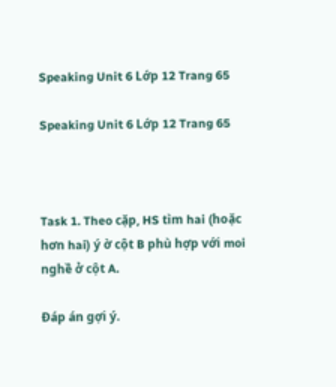Speaking Unit 6 Lớp 12 Trang 65

Speaking Unit 6 Lớp 12 Trang 65



Task 1. Theo cặp, HS tìm hai (hoặc hơn hai) ý ờ cột B phù hợp với moi nghề ở cột A.

Đáp án gợi ý.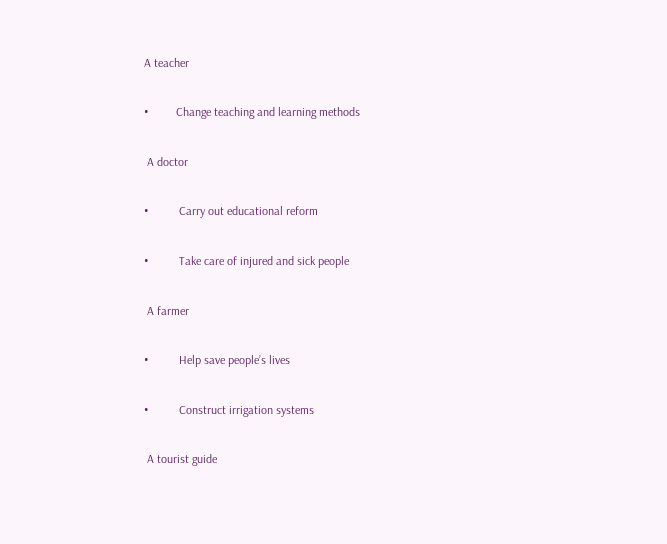A teacher

•         Change teaching and learning methods

 A doctor

•          Carry out educational reform

•          Take care of injured and sick people

 A farmer

•          Help save people’s lives

•          Construct irrigation systems

 A tourist guide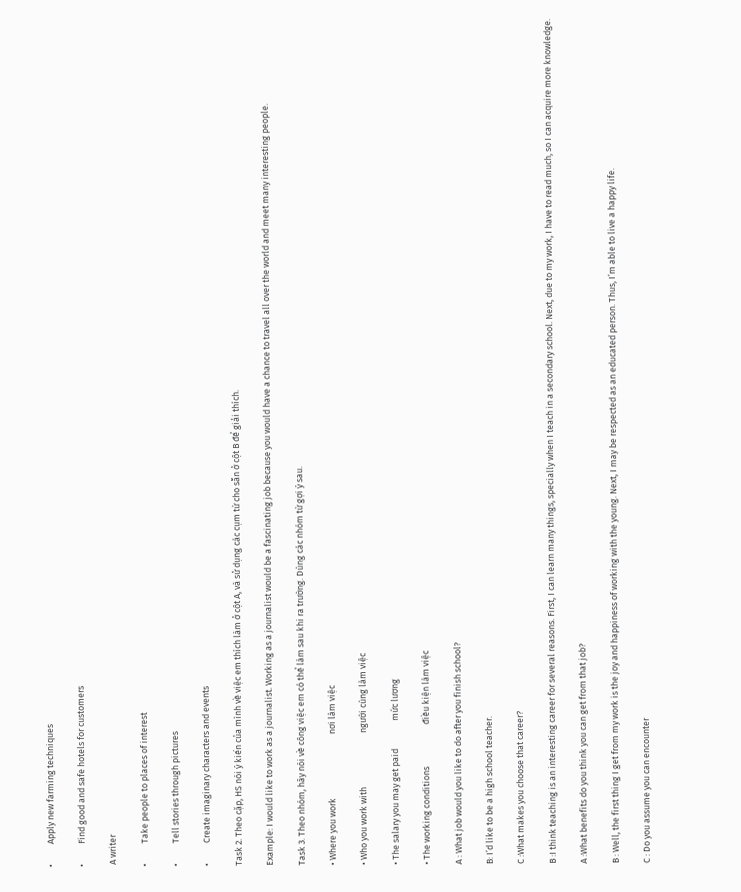•          Apply new farming techniques

•          Find good and safe hotels for customers

 A writer

•          Take people to places of interest

•          Tell stories through pictures

•          Create imaginary characters and events

Task 2. Theo cặp, HS nói ý kiến của mình về việc em thích làm ở cột A, và sử dụng các cụm từ cho sẵn ở cột B để giải thích.

Example: I would like to work as a journalist. Working as a journalist would be a fascinating job because you would have a chance to travel all over the world and meet many interesting people.

Task 3. Theo nhóm, hãy nói về công việc em có thể làm sau khi ra trường. Dùng các nhóm từ gợi ý sau.

• Where you work                                nơi làm việc

• Who you work with                           người cùng làm việc

• The salary you may get paid              mức lương

• The working conditions                     điều kiện làm việc

A : What job would you like to do after you finish school?

B: I’d like to be a high school teacher.

C :What makes you choose that career?

B :I think teaching is an interesting career for several reasons. First, I can learn many things, specially when I teach in a secondary school. Next, due to my work, I have to read much, so I can acquire more knowledge.

A :What benefits do you think you can get from that job?

B : Well, the first thing I get from my work is the joy and happiness of working with the young. Next, I may be respected as an educated person. Thus, I’m able to live a happy life.

C : Do you assume you can encounter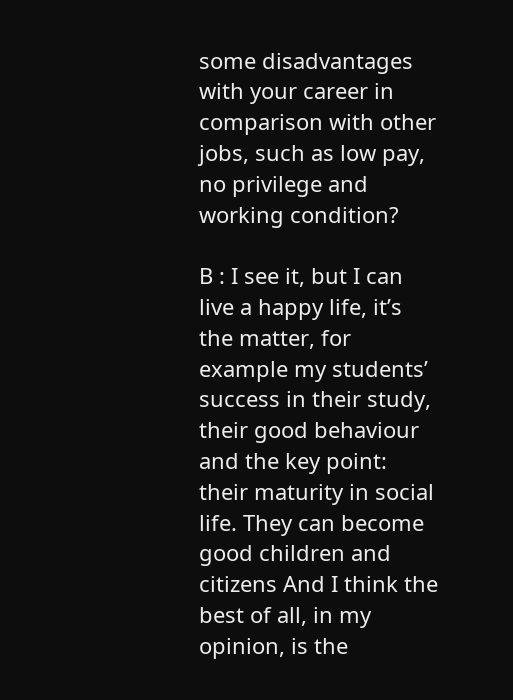some disadvantages with your career in comparison with other jobs, such as low pay, no privilege and working condition?

B : I see it, but I can live a happy life, it’s the matter, for example my students’ success in their study, their good behaviour and the key point: their maturity in social life. They can become good children and citizens And I think the best of all, in my opinion, is the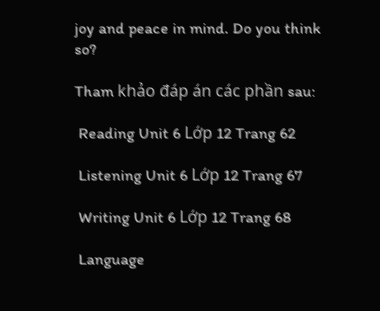joy and peace in mind. Do you think so?

Tham khảo đáp án các phần sau:

 Reading Unit 6 Lớp 12 Trang 62

 Listening Unit 6 Lớp 12 Trang 67

 Writing Unit 6 Lớp 12 Trang 68

 Language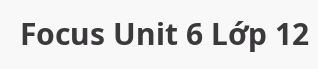Focus Unit 6 Lớp 12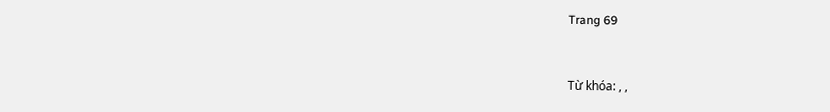Trang 69


Từ khóa: , ,